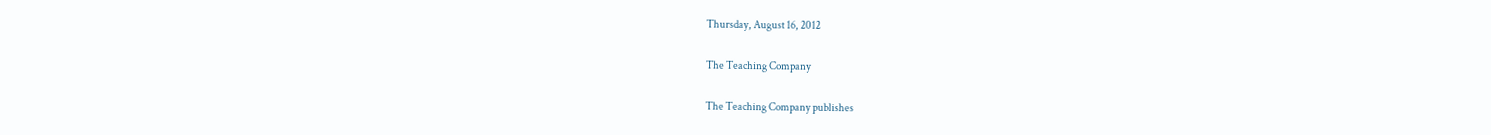Thursday, August 16, 2012

The Teaching Company

The Teaching Company publishes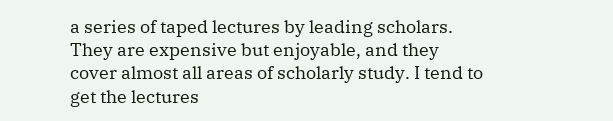a series of taped lectures by leading scholars. They are expensive but enjoyable, and they cover almost all areas of scholarly study. I tend to get the lectures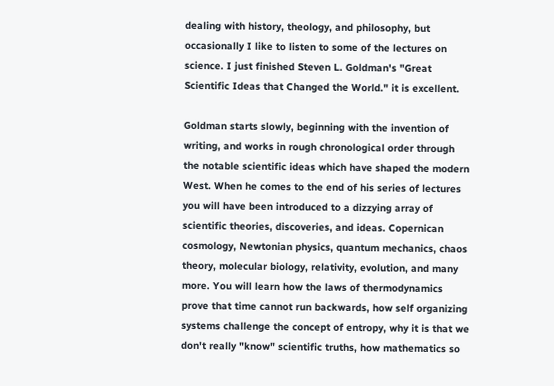dealing with history, theology, and philosophy, but occasionally I like to listen to some of the lectures on science. I just finished Steven L. Goldman's "Great Scientific Ideas that Changed the World." it is excellent.

Goldman starts slowly, beginning with the invention of writing, and works in rough chronological order through the notable scientific ideas which have shaped the modern West. When he comes to the end of his series of lectures you will have been introduced to a dizzying array of scientific theories, discoveries, and ideas. Copernican cosmology, Newtonian physics, quantum mechanics, chaos theory, molecular biology, relativity, evolution, and many more. You will learn how the laws of thermodynamics prove that time cannot run backwards, how self organizing systems challenge the concept of entropy, why it is that we don't really "know" scientific truths, how mathematics so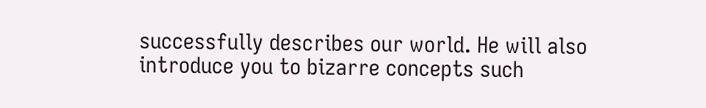successfully describes our world. He will also introduce you to bizarre concepts such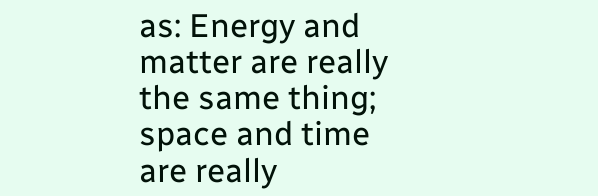as: Energy and matter are really the same thing; space and time are really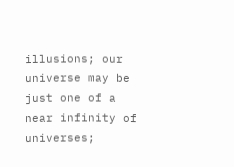illusions; our universe may be just one of a near infinity of universes;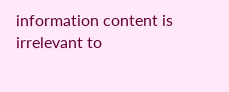information content is irrelevant to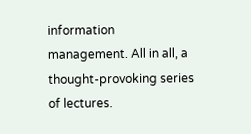information management. All in all, a thought-provoking series of lectures.